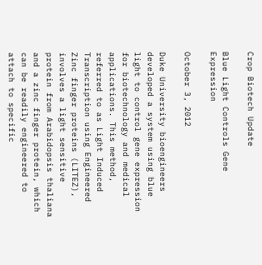Crop Biotech Update

Blue Light Controls Gene Expression

October 3, 2012

Duke University bioengineers developed a system using blue light to control gene expression for biotechnology and medical applications. This method, referred to as Light Induced Transcription using Engineered Zinc finger proteins (LITEZ), involves a light sensitive protein from Arabidopsis thaliana and a zinc finger protein, which can be readily engineered to attach to specific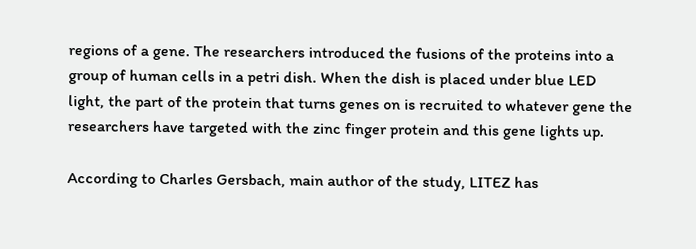regions of a gene. The researchers introduced the fusions of the proteins into a group of human cells in a petri dish. When the dish is placed under blue LED light, the part of the protein that turns genes on is recruited to whatever gene the researchers have targeted with the zinc finger protein and this gene lights up.

According to Charles Gersbach, main author of the study, LITEZ has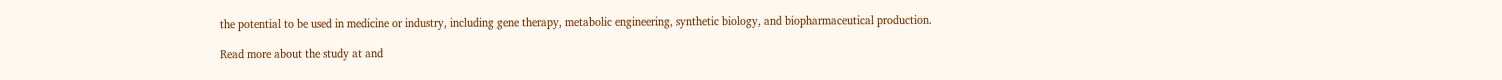the potential to be used in medicine or industry, including gene therapy, metabolic engineering, synthetic biology, and biopharmaceutical production.

Read more about the study at and